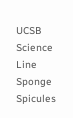UCSB Science Line
Sponge Spicules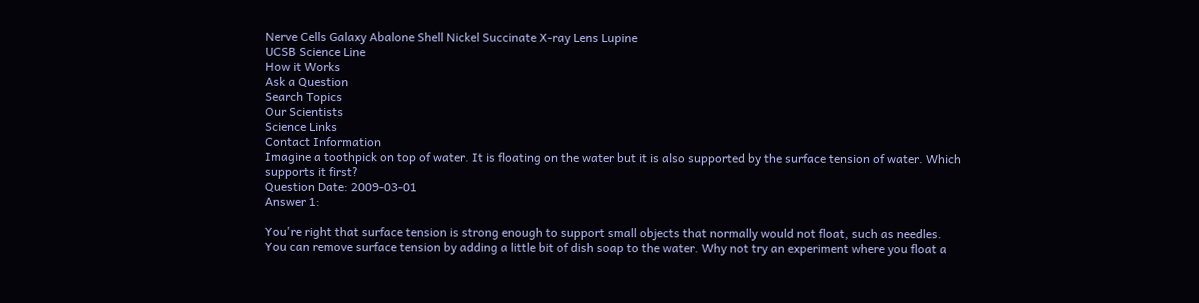Nerve Cells Galaxy Abalone Shell Nickel Succinate X-ray Lens Lupine
UCSB Science Line
How it Works
Ask a Question
Search Topics
Our Scientists
Science Links
Contact Information
Imagine a toothpick on top of water. It is floating on the water but it is also supported by the surface tension of water. Which supports it first?
Question Date: 2009-03-01
Answer 1:

You're right that surface tension is strong enough to support small objects that normally would not float, such as needles. You can remove surface tension by adding a little bit of dish soap to the water. Why not try an experiment where you float a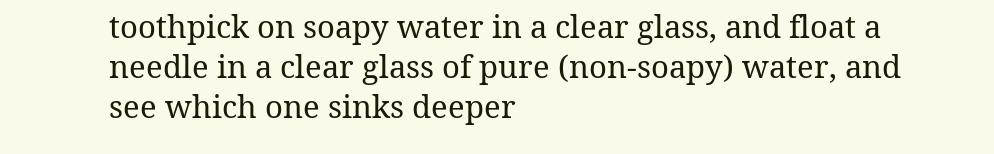toothpick on soapy water in a clear glass, and float a needle in a clear glass of pure (non-soapy) water, and see which one sinks deeper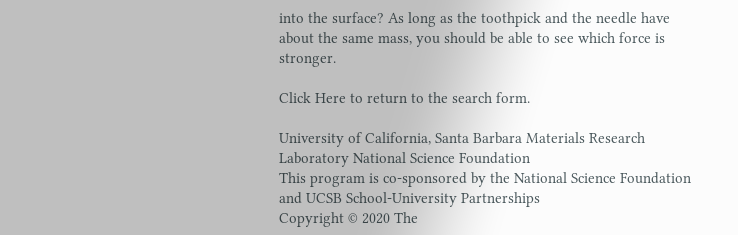into the surface? As long as the toothpick and the needle have about the same mass, you should be able to see which force is stronger.

Click Here to return to the search form.

University of California, Santa Barbara Materials Research Laboratory National Science Foundation
This program is co-sponsored by the National Science Foundation and UCSB School-University Partnerships
Copyright © 2020 The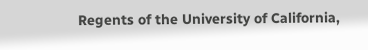Regents of the University of California,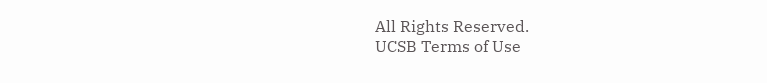All Rights Reserved.
UCSB Terms of Use